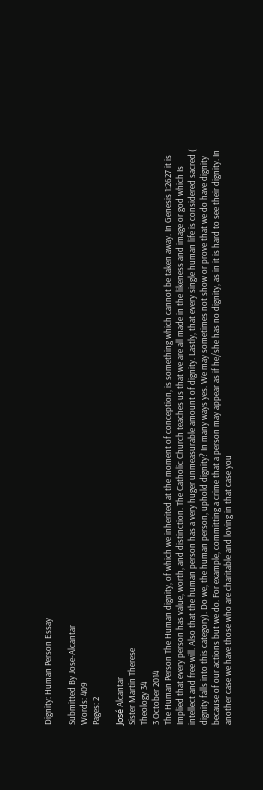Dignity: Human Person Essay

Submitted By Jose-Alcantar
Words: 409
Pages: 2

José Alcantar
Sister Martin Therese
Theology 34
3 October 2014
The Human Person The Human dignity, of which we inherited at the moment of conception, is something which cannot be taken away. In Genesis 1:2627 it is Implied that every person has value, worth, and distinction. The Catholic Church teaches us that we are all made in the likeness and image or god which Is intellect and free will. Also that the human person has a very huger unmeasurable amount of dignity. Lastly, that every single human life is considered sacred ( dignity falls into this category). Do we, the human person, uphold dignity? In many ways yes. We may sometimes not show or prove that we do have dignity because of our actions but we do. For example, committing a crime that a person may appear as if he/she has no dignity, as in it is hard to see their dignity. In another case we have those who are charitable and loving in that case you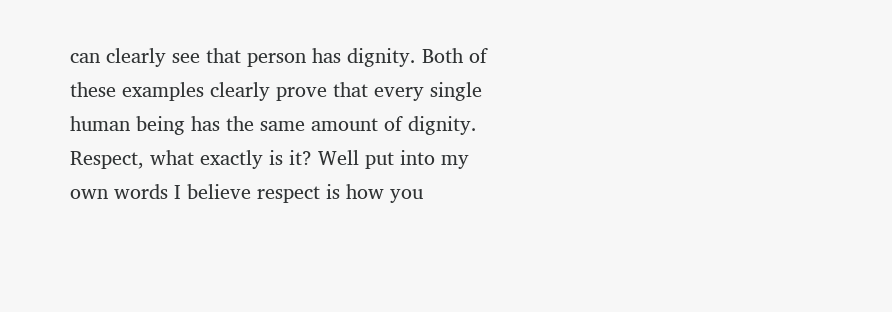can clearly see that person has dignity. Both of these examples clearly prove that every single human being has the same amount of dignity. Respect, what exactly is it? Well put into my own words I believe respect is how you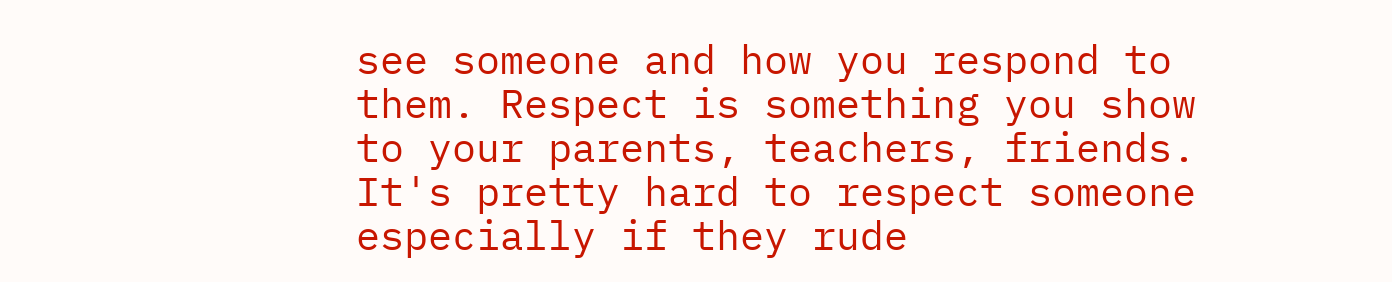see someone and how you respond to them. Respect is something you show to your parents, teachers, friends. It's pretty hard to respect someone especially if they rude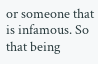or someone that is infamous. So that being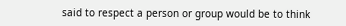said to respect a person or group would be to think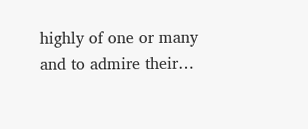highly of one or many and to admire their…